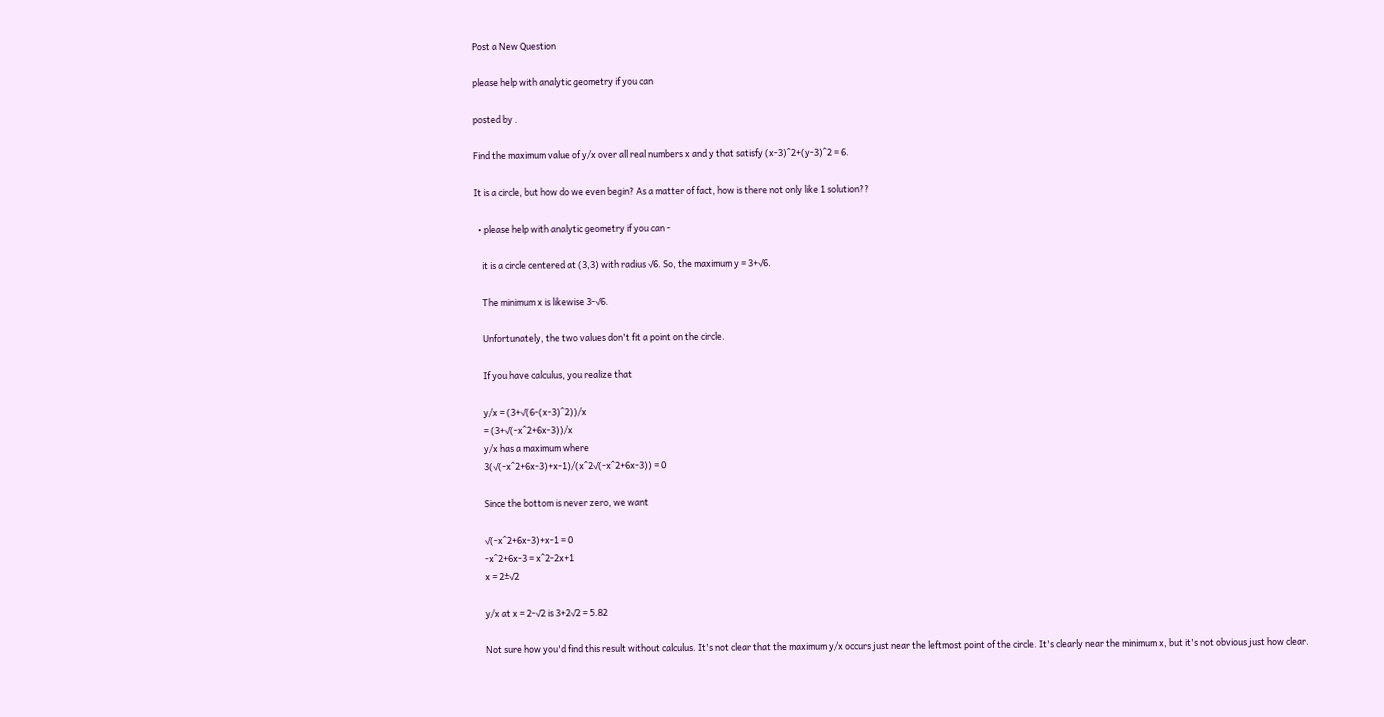Post a New Question

please help with analytic geometry if you can

posted by .

Find the maximum value of y/x over all real numbers x and y that satisfy (x-3)^2+(y-3)^2 = 6.

It is a circle, but how do we even begin? As a matter of fact, how is there not only like 1 solution??

  • please help with analytic geometry if you can -

    it is a circle centered at (3,3) with radius √6. So, the maximum y = 3+√6.

    The minimum x is likewise 3-√6.

    Unfortunately, the two values don't fit a point on the circle.

    If you have calculus, you realize that

    y/x = (3+√(6-(x-3)^2))/x
    = (3+√(-x^2+6x-3))/x
    y/x has a maximum where
    3(√(-x^2+6x-3)+x-1)/(x^2√(-x^2+6x-3)) = 0

    Since the bottom is never zero, we want

    √(-x^2+6x-3)+x-1 = 0
    -x^2+6x-3 = x^2-2x+1
    x = 2±√2

    y/x at x = 2-√2 is 3+2√2 = 5.82

    Not sure how you'd find this result without calculus. It's not clear that the maximum y/x occurs just near the leftmost point of the circle. It's clearly near the minimum x, but it's not obvious just how clear.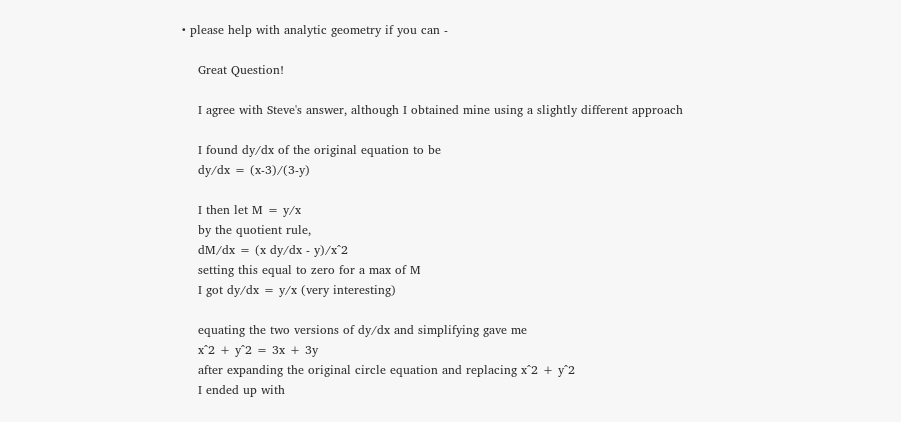• please help with analytic geometry if you can -

    Great Question!

    I agree with Steve's answer, although I obtained mine using a slightly different approach

    I found dy/dx of the original equation to be
    dy/dx = (x-3)/(3-y)

    I then let M = y/x
    by the quotient rule,
    dM/dx = (x dy/dx - y)/x^2
    setting this equal to zero for a max of M
    I got dy/dx = y/x (very interesting)

    equating the two versions of dy/dx and simplifying gave me
    x^2 + y^2 = 3x + 3y
    after expanding the original circle equation and replacing x^2 + y^2
    I ended up with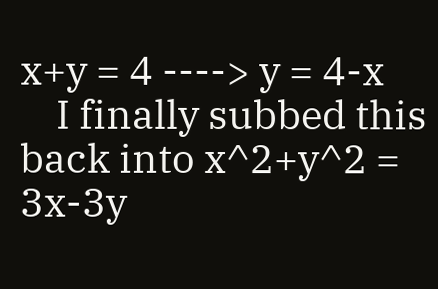x+y = 4 ----> y = 4-x
    I finally subbed this back into x^2+y^2 = 3x-3y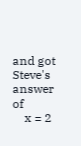and got Steve's answer of
    x = 2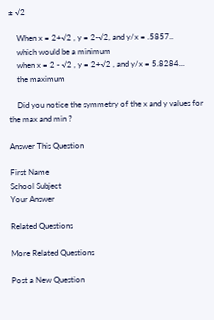± √2

    When x = 2+√2 , y = 2-√2, and y/x = .5857..
    which would be a minimum
    when x = 2 - √2 , y = 2+√2 , and y/x = 5.8284...
    the maximum

    Did you notice the symmetry of the x and y values for the max and min ?

Answer This Question

First Name
School Subject
Your Answer

Related Questions

More Related Questions

Post a New Question